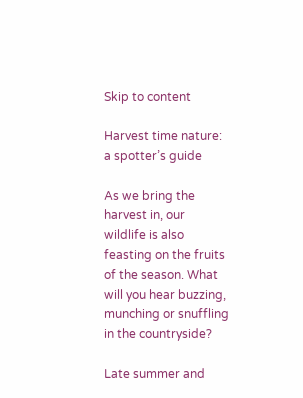Skip to content

Harvest time nature: a spotter’s guide

As we bring the harvest in, our wildlife is also feasting on the fruits of the season. What will you hear buzzing, munching or snuffling in the countryside?

Late summer and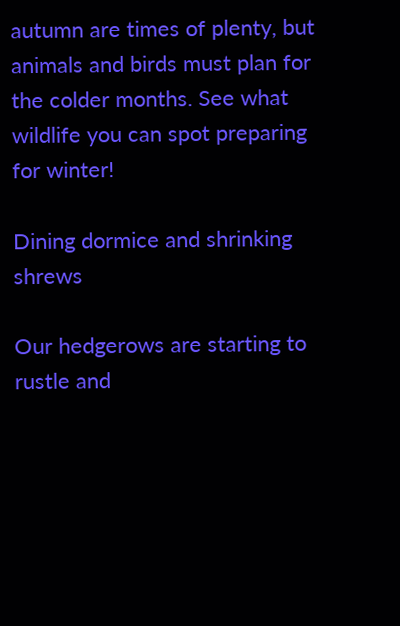autumn are times of plenty, but animals and birds must plan for the colder months. See what wildlife you can spot preparing for winter!

Dining dormice and shrinking shrews

Our hedgerows are starting to rustle and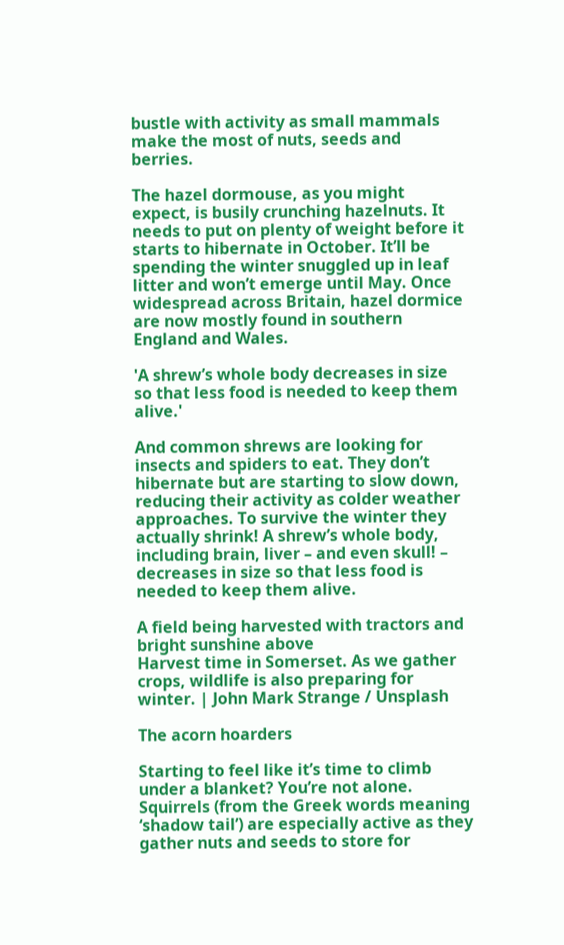bustle with activity as small mammals make the most of nuts, seeds and berries.

The hazel dormouse, as you might expect, is busily crunching hazelnuts. It needs to put on plenty of weight before it starts to hibernate in October. It’ll be spending the winter snuggled up in leaf litter and won’t emerge until May. Once widespread across Britain, hazel dormice are now mostly found in southern England and Wales.

'A shrew’s whole body decreases in size so that less food is needed to keep them alive.'

And common shrews are looking for insects and spiders to eat. They don’t hibernate but are starting to slow down, reducing their activity as colder weather approaches. To survive the winter they actually shrink! A shrew’s whole body, including brain, liver – and even skull! – decreases in size so that less food is needed to keep them alive.

A field being harvested with tractors and bright sunshine above
Harvest time in Somerset. As we gather crops, wildlife is also preparing for winter. | John Mark Strange / Unsplash

The acorn hoarders

Starting to feel like it’s time to climb under a blanket? You’re not alone. Squirrels (from the Greek words meaning ‘shadow tail’) are especially active as they gather nuts and seeds to store for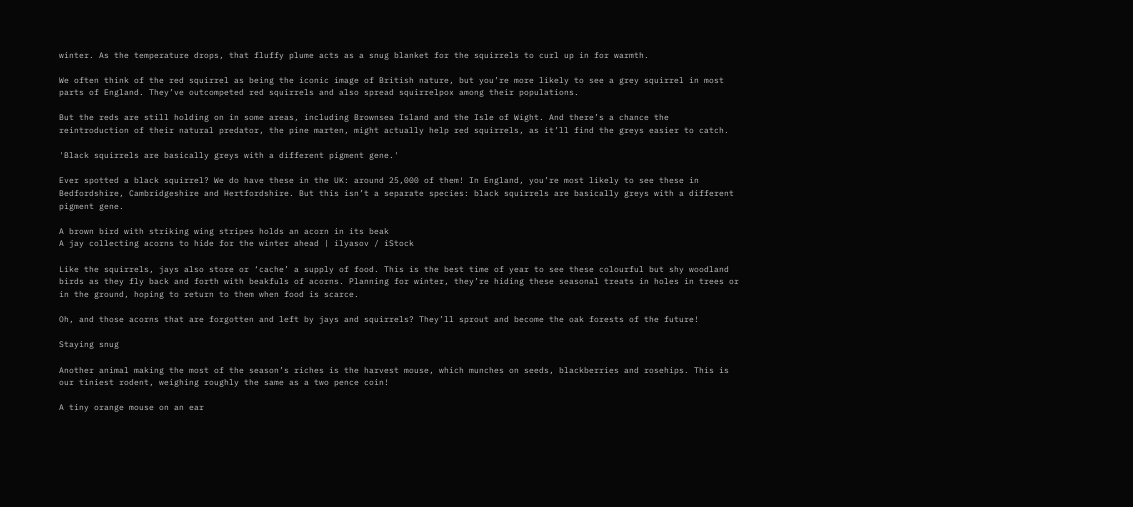winter. As the temperature drops, that fluffy plume acts as a snug blanket for the squirrels to curl up in for warmth.

We often think of the red squirrel as being the iconic image of British nature, but you’re more likely to see a grey squirrel in most parts of England. They’ve outcompeted red squirrels and also spread squirrelpox among their populations.

But the reds are still holding on in some areas, including Brownsea Island and the Isle of Wight. And there’s a chance the reintroduction of their natural predator, the pine marten, might actually help red squirrels, as it’ll find the greys easier to catch.

'Black squirrels are basically greys with a different pigment gene.'

Ever spotted a black squirrel? We do have these in the UK: around 25,000 of them! In England, you’re most likely to see these in Bedfordshire, Cambridgeshire and Hertfordshire. But this isn’t a separate species: black squirrels are basically greys with a different pigment gene.

A brown bird with striking wing stripes holds an acorn in its beak
A jay collecting acorns to hide for the winter ahead | ilyasov / iStock

Like the squirrels, jays also store or ‘cache’ a supply of food. This is the best time of year to see these colourful but shy woodland birds as they fly back and forth with beakfuls of acorns. Planning for winter, they’re hiding these seasonal treats in holes in trees or in the ground, hoping to return to them when food is scarce.

Oh, and those acorns that are forgotten and left by jays and squirrels? They’ll sprout and become the oak forests of the future!

Staying snug

Another animal making the most of the season’s riches is the harvest mouse, which munches on seeds, blackberries and rosehips. This is our tiniest rodent, weighing roughly the same as a two pence coin!

A tiny orange mouse on an ear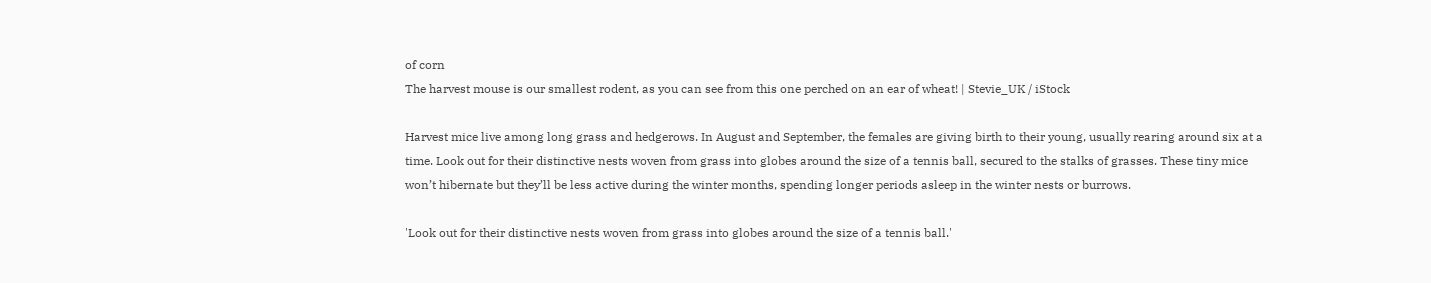of corn
The harvest mouse is our smallest rodent, as you can see from this one perched on an ear of wheat! | Stevie_UK / iStock

Harvest mice live among long grass and hedgerows. In August and September, the females are giving birth to their young, usually rearing around six at a time. Look out for their distinctive nests woven from grass into globes around the size of a tennis ball, secured to the stalks of grasses. These tiny mice won’t hibernate but they’ll be less active during the winter months, spending longer periods asleep in the winter nests or burrows.

'Look out for their distinctive nests woven from grass into globes around the size of a tennis ball.'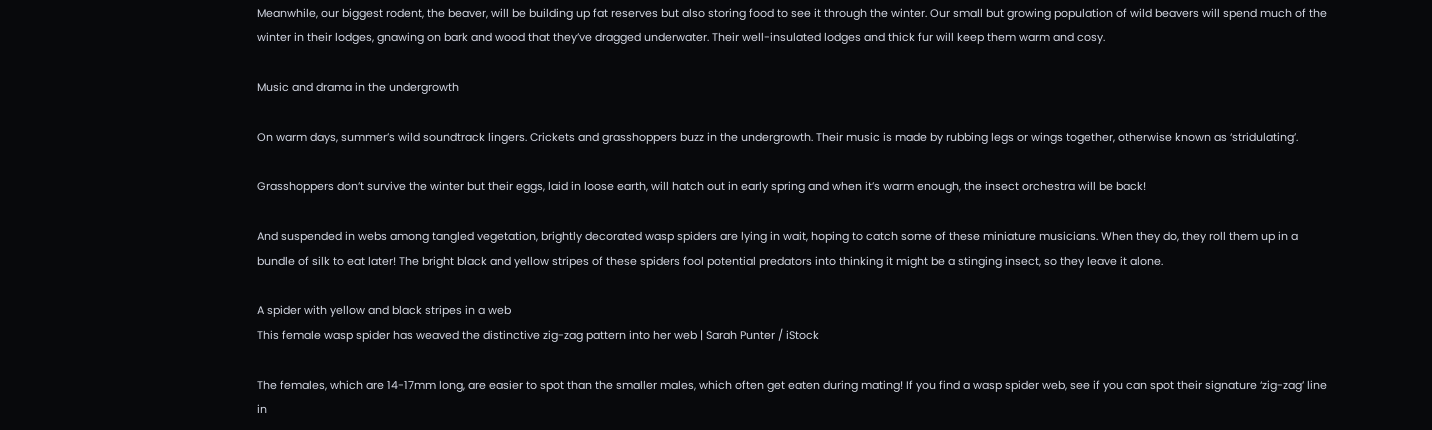Meanwhile, our biggest rodent, the beaver, will be building up fat reserves but also storing food to see it through the winter. Our small but growing population of wild beavers will spend much of the winter in their lodges, gnawing on bark and wood that they’ve dragged underwater. Their well-insulated lodges and thick fur will keep them warm and cosy.

Music and drama in the undergrowth

On warm days, summer’s wild soundtrack lingers. Crickets and grasshoppers buzz in the undergrowth. Their music is made by rubbing legs or wings together, otherwise known as ‘stridulating’.

Grasshoppers don’t survive the winter but their eggs, laid in loose earth, will hatch out in early spring and when it’s warm enough, the insect orchestra will be back!

And suspended in webs among tangled vegetation, brightly decorated wasp spiders are lying in wait, hoping to catch some of these miniature musicians. When they do, they roll them up in a bundle of silk to eat later! The bright black and yellow stripes of these spiders fool potential predators into thinking it might be a stinging insect, so they leave it alone.

A spider with yellow and black stripes in a web
This female wasp spider has weaved the distinctive zig-zag pattern into her web | Sarah Punter / iStock

The females, which are 14-17mm long, are easier to spot than the smaller males, which often get eaten during mating! If you find a wasp spider web, see if you can spot their signature ‘zig-zag’ line in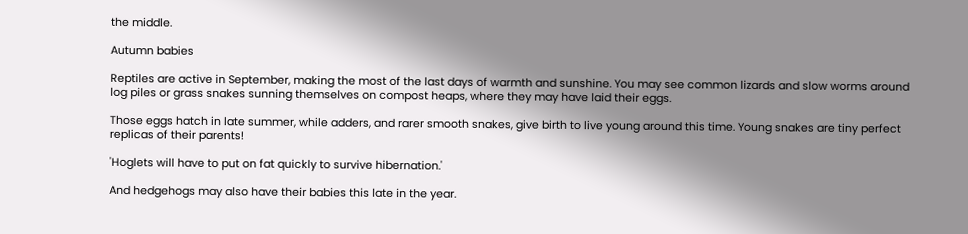the middle.

Autumn babies

Reptiles are active in September, making the most of the last days of warmth and sunshine. You may see common lizards and slow worms around log piles or grass snakes sunning themselves on compost heaps, where they may have laid their eggs.

Those eggs hatch in late summer, while adders, and rarer smooth snakes, give birth to live young around this time. Young snakes are tiny perfect replicas of their parents!

'Hoglets will have to put on fat quickly to survive hibernation.'

And hedgehogs may also have their babies this late in the year.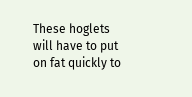These hoglets will have to put on fat quickly to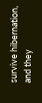survive hibernation, and they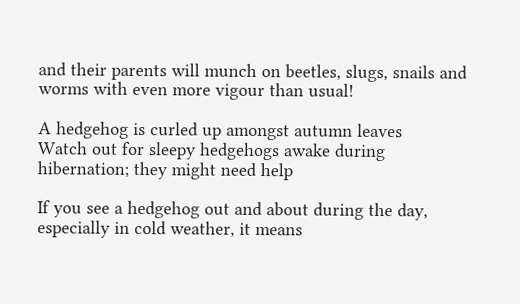and their parents will munch on beetles, slugs, snails and worms with even more vigour than usual!

A hedgehog is curled up amongst autumn leaves
Watch out for sleepy hedgehogs awake during hibernation; they might need help

If you see a hedgehog out and about during the day, especially in cold weather, it means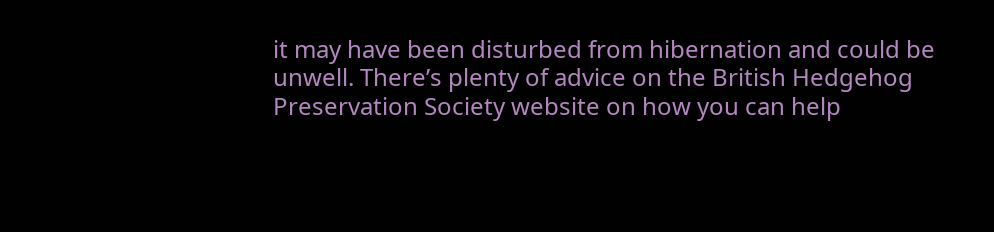it may have been disturbed from hibernation and could be unwell. There’s plenty of advice on the British Hedgehog Preservation Society website on how you can help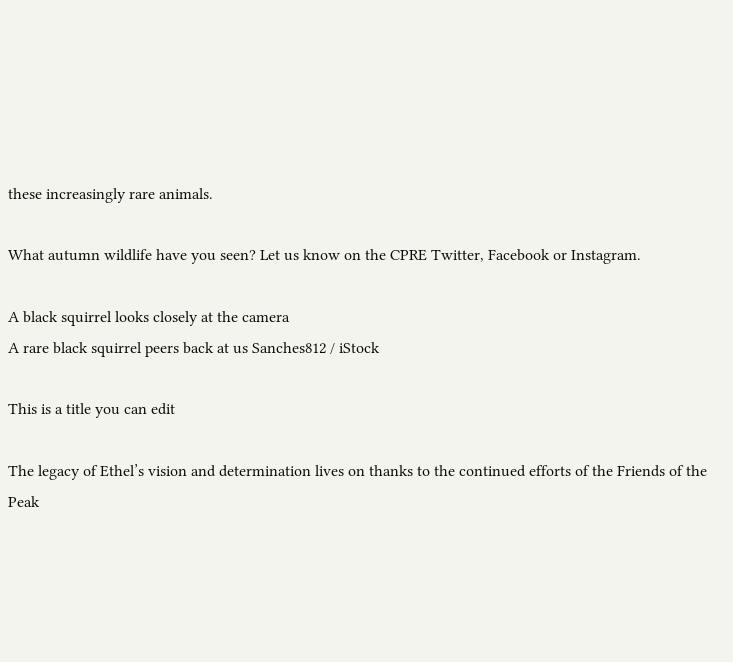these increasingly rare animals.

What autumn wildlife have you seen? Let us know on the CPRE Twitter, Facebook or Instagram.

A black squirrel looks closely at the camera
A rare black squirrel peers back at us Sanches812 / iStock

This is a title you can edit

The legacy of Ethel’s vision and determination lives on thanks to the continued efforts of the Friends of the Peak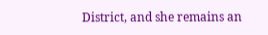District, and she remains an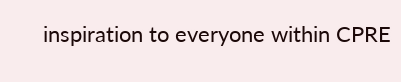inspiration to everyone within CPRE